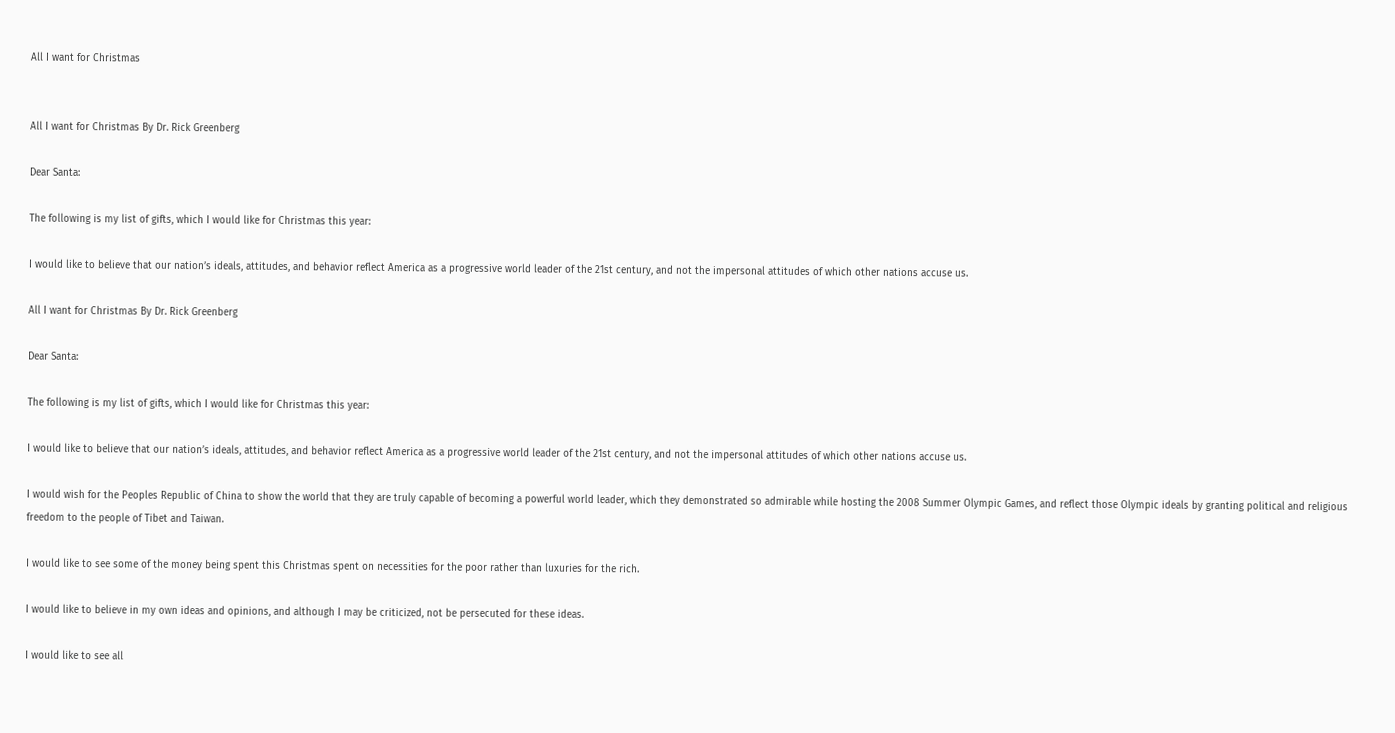All I want for Christmas


All I want for Christmas By Dr. Rick Greenberg

Dear Santa:

The following is my list of gifts, which I would like for Christmas this year:

I would like to believe that our nation’s ideals, attitudes, and behavior reflect America as a progressive world leader of the 21st century, and not the impersonal attitudes of which other nations accuse us.

All I want for Christmas By Dr. Rick Greenberg

Dear Santa:

The following is my list of gifts, which I would like for Christmas this year:

I would like to believe that our nation’s ideals, attitudes, and behavior reflect America as a progressive world leader of the 21st century, and not the impersonal attitudes of which other nations accuse us.

I would wish for the Peoples Republic of China to show the world that they are truly capable of becoming a powerful world leader, which they demonstrated so admirable while hosting the 2008 Summer Olympic Games, and reflect those Olympic ideals by granting political and religious freedom to the people of Tibet and Taiwan.

I would like to see some of the money being spent this Christmas spent on necessities for the poor rather than luxuries for the rich.

I would like to believe in my own ideas and opinions, and although I may be criticized, not be persecuted for these ideas.

I would like to see all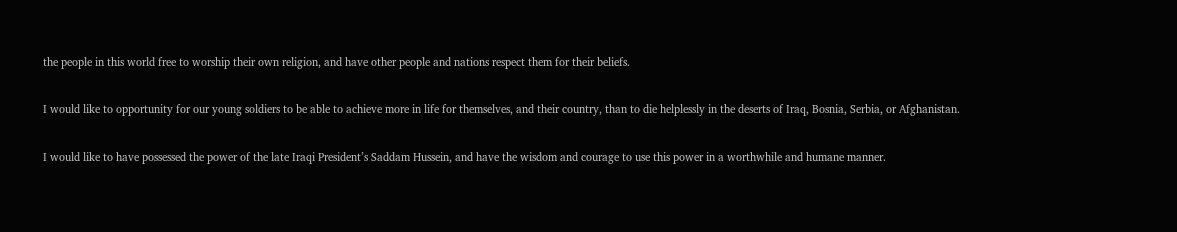the people in this world free to worship their own religion, and have other people and nations respect them for their beliefs.

I would like to opportunity for our young soldiers to be able to achieve more in life for themselves, and their country, than to die helplessly in the deserts of Iraq, Bosnia, Serbia, or Afghanistan.

I would like to have possessed the power of the late Iraqi President’s Saddam Hussein, and have the wisdom and courage to use this power in a worthwhile and humane manner.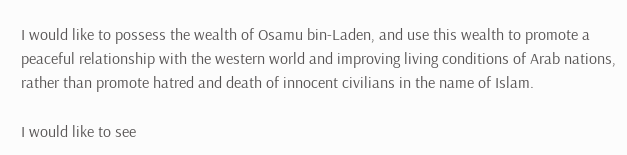I would like to possess the wealth of Osamu bin-Laden, and use this wealth to promote a peaceful relationship with the western world and improving living conditions of Arab nations, rather than promote hatred and death of innocent civilians in the name of Islam.

I would like to see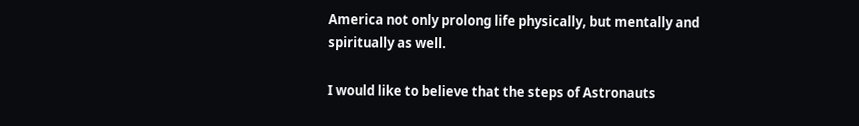America not only prolong life physically, but mentally and spiritually as well.

I would like to believe that the steps of Astronauts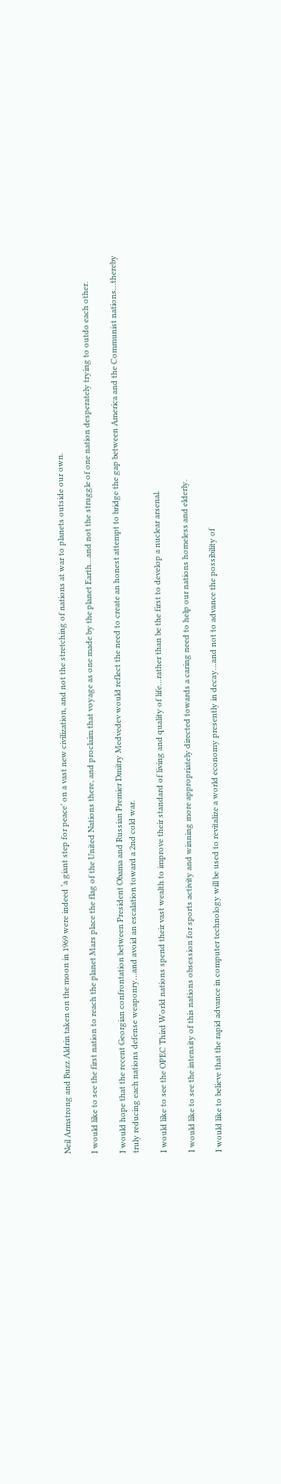Neil Armstrong and Buzz Aldrin taken on the moon in 1969 were indeed ‘a giant step for peace’ on a vast new civilization, and not the stretching of nations at war to planets outside our own.

I would like to see the first nation to reach the planet Mars place the flag of the United Nations there, and proclaim that voyage as one made by the planet Earth…and not the struggle of one nation desperately trying to outdo each other.

I would hope that the recent Georgian confrontation between President Obama and Russian Premier Dmitry Medvedev would reflect the need to create an honest attempt to bridge the gap between America and the Communist nations…thereby truly reducing each nations defense weaponry…and avoid an escalation toward a 2nd cold war.

I would like to see the OPEC Third World nations spend their vast wealth to improve their standard of living and quality of life…rather than be the first to develop a nuclear arsenal.

I would like to see the intensity of this nations obsession for sports activity and winning more appropriately directed towards a caring need to help our nations homeless and elderly.

I would like to believe that the rapid advance in computer technology will be used to revitalize a world economy presently in decay…and not to advance the possibility of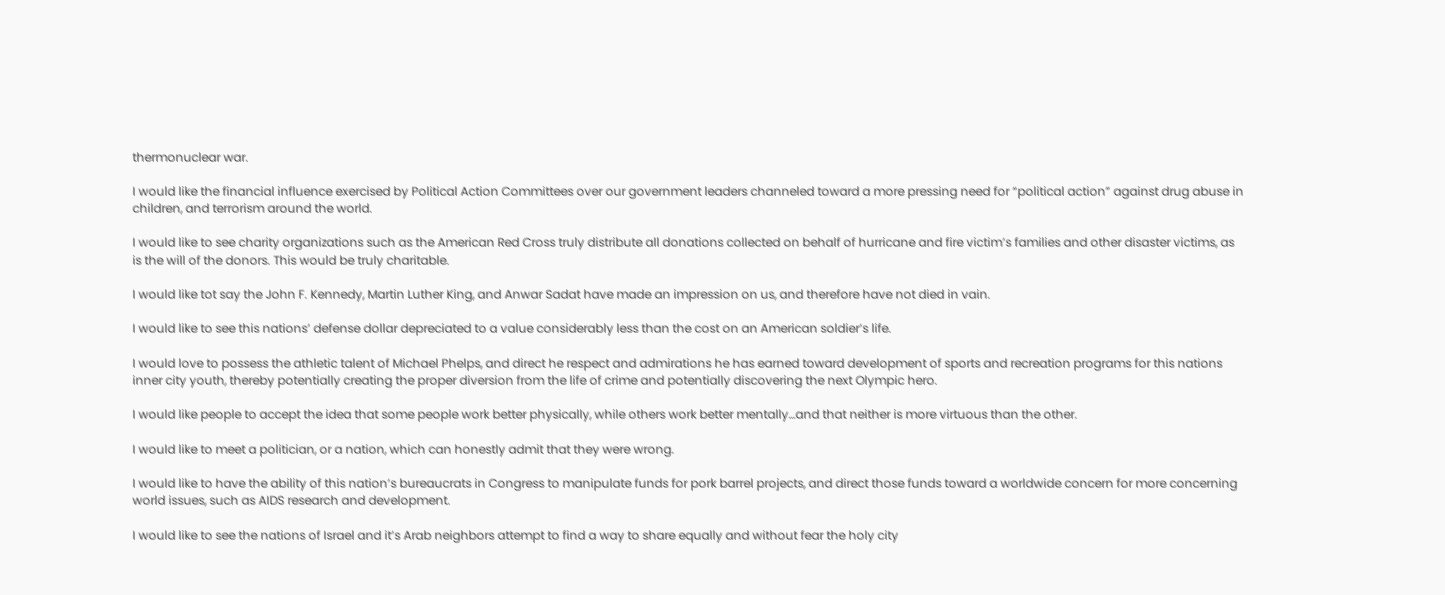thermonuclear war.

I would like the financial influence exercised by Political Action Committees over our government leaders channeled toward a more pressing need for “political action” against drug abuse in children, and terrorism around the world.

I would like to see charity organizations such as the American Red Cross truly distribute all donations collected on behalf of hurricane and fire victim’s families and other disaster victims, as is the will of the donors. This would be truly charitable.

I would like tot say the John F. Kennedy, Martin Luther King, and Anwar Sadat have made an impression on us, and therefore have not died in vain.

I would like to see this nations’ defense dollar depreciated to a value considerably less than the cost on an American soldier’s life.

I would love to possess the athletic talent of Michael Phelps, and direct he respect and admirations he has earned toward development of sports and recreation programs for this nations inner city youth, thereby potentially creating the proper diversion from the life of crime and potentially discovering the next Olympic hero.

I would like people to accept the idea that some people work better physically, while others work better mentally…and that neither is more virtuous than the other.

I would like to meet a politician, or a nation, which can honestly admit that they were wrong.

I would like to have the ability of this nation’s bureaucrats in Congress to manipulate funds for pork barrel projects, and direct those funds toward a worldwide concern for more concerning world issues, such as AIDS research and development.

I would like to see the nations of Israel and it’s Arab neighbors attempt to find a way to share equally and without fear the holy city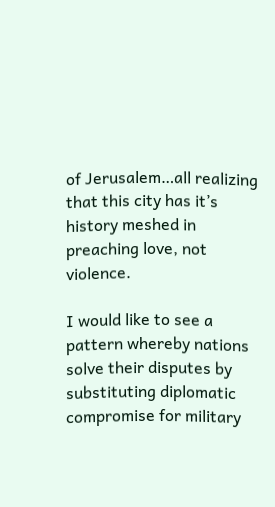of Jerusalem…all realizing that this city has it’s history meshed in preaching love, not violence.

I would like to see a pattern whereby nations solve their disputes by substituting diplomatic compromise for military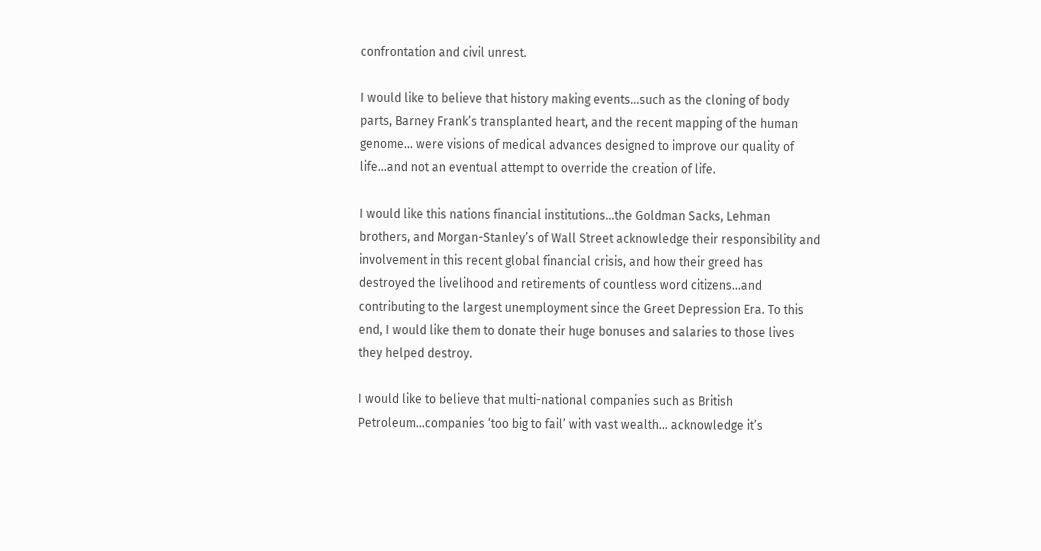confrontation and civil unrest.

I would like to believe that history making events…such as the cloning of body parts, Barney Frank’s transplanted heart, and the recent mapping of the human genome… were visions of medical advances designed to improve our quality of life…and not an eventual attempt to override the creation of life.

I would like this nations financial institutions…the Goldman Sacks, Lehman brothers, and Morgan-Stanley’s of Wall Street acknowledge their responsibility and involvement in this recent global financial crisis, and how their greed has destroyed the livelihood and retirements of countless word citizens…and contributing to the largest unemployment since the Greet Depression Era. To this end, I would like them to donate their huge bonuses and salaries to those lives they helped destroy.

I would like to believe that multi-national companies such as British Petroleum…companies ‘too big to fail’ with vast wealth… acknowledge it’s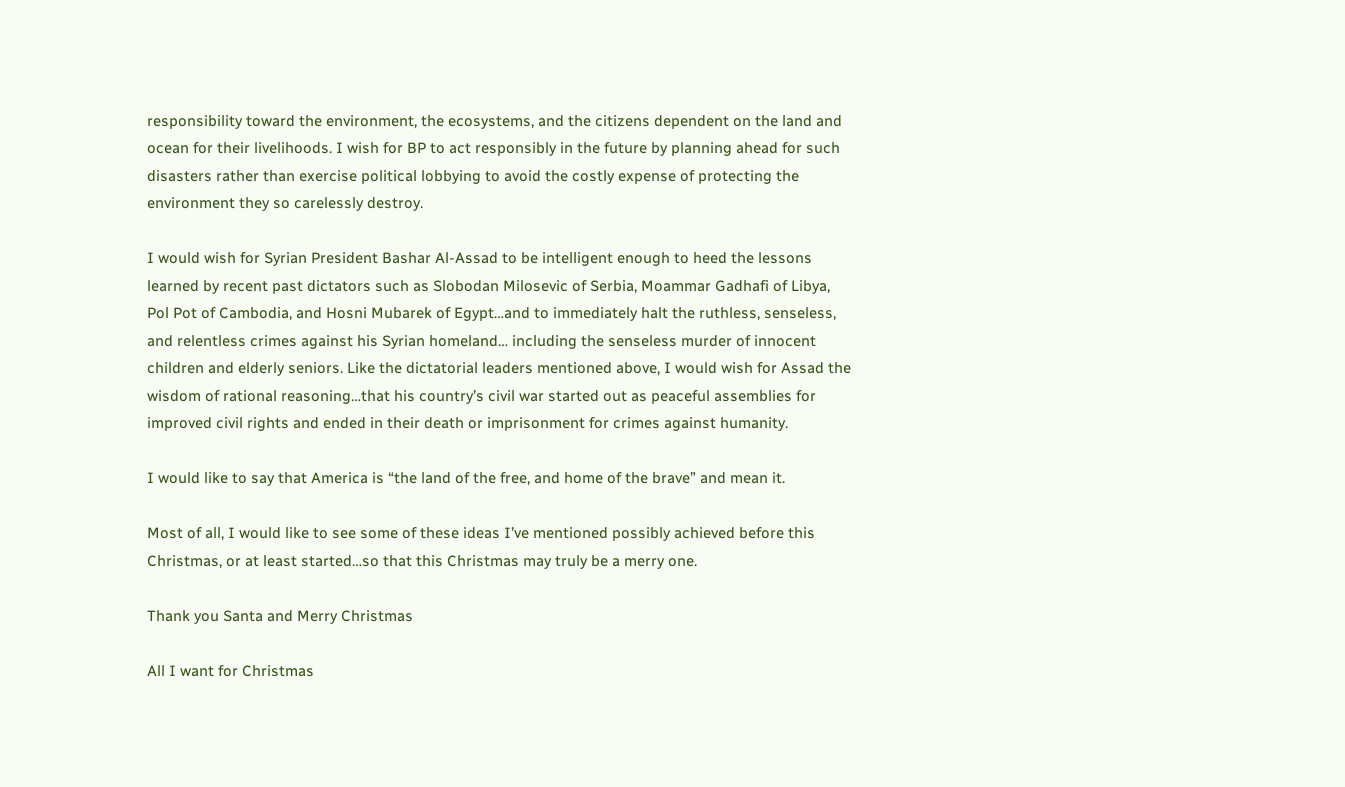responsibility toward the environment, the ecosystems, and the citizens dependent on the land and ocean for their livelihoods. I wish for BP to act responsibly in the future by planning ahead for such disasters rather than exercise political lobbying to avoid the costly expense of protecting the environment they so carelessly destroy.

I would wish for Syrian President Bashar Al-Assad to be intelligent enough to heed the lessons learned by recent past dictators such as Slobodan Milosevic of Serbia, Moammar Gadhafi of Libya, Pol Pot of Cambodia, and Hosni Mubarek of Egypt…and to immediately halt the ruthless, senseless, and relentless crimes against his Syrian homeland… including the senseless murder of innocent children and elderly seniors. Like the dictatorial leaders mentioned above, I would wish for Assad the wisdom of rational reasoning…that his country’s civil war started out as peaceful assemblies for improved civil rights and ended in their death or imprisonment for crimes against humanity.

I would like to say that America is “the land of the free, and home of the brave” and mean it.

Most of all, I would like to see some of these ideas I’ve mentioned possibly achieved before this Christmas, or at least started…so that this Christmas may truly be a merry one.

Thank you Santa and Merry Christmas

All I want for Christmas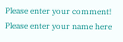Please enter your comment!
Please enter your name here